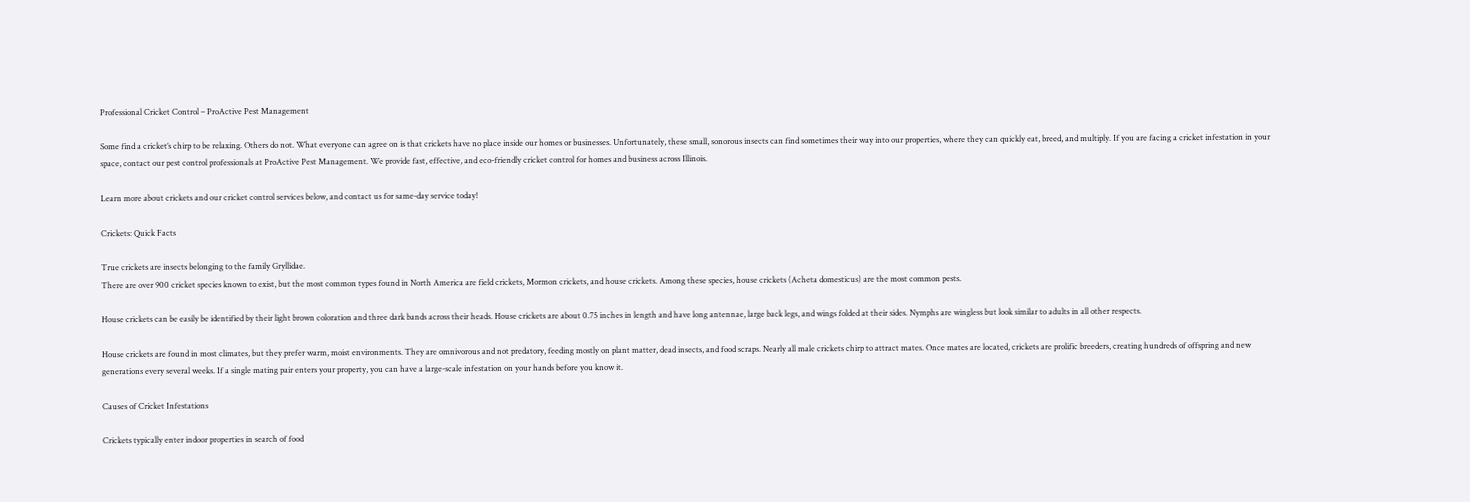Professional Cricket Control – ProActive Pest Management

Some find a cricket’s chirp to be relaxing. Others do not. What everyone can agree on is that crickets have no place inside our homes or businesses. Unfortunately, these small, sonorous insects can find sometimes their way into our properties, where they can quickly eat, breed, and multiply. If you are facing a cricket infestation in your space, contact our pest control professionals at ProActive Pest Management. We provide fast, effective, and eco-friendly cricket control for homes and business across Illinois.

Learn more about crickets and our cricket control services below, and contact us for same-day service today!

Crickets: Quick Facts

True crickets are insects belonging to the family Gryllidae.
There are over 900 cricket species known to exist, but the most common types found in North America are field crickets, Mormon crickets, and house crickets. Among these species, house crickets (Acheta domesticus) are the most common pests.

House crickets can be easily be identified by their light brown coloration and three dark bands across their heads. House crickets are about 0.75 inches in length and have long antennae, large back legs, and wings folded at their sides. Nymphs are wingless but look similar to adults in all other respects.

House crickets are found in most climates, but they prefer warm, moist environments. They are omnivorous and not predatory, feeding mostly on plant matter, dead insects, and food scraps. Nearly all male crickets chirp to attract mates. Once mates are located, crickets are prolific breeders, creating hundreds of offspring and new generations every several weeks. If a single mating pair enters your property, you can have a large-scale infestation on your hands before you know it.

Causes of Cricket Infestations

Crickets typically enter indoor properties in search of food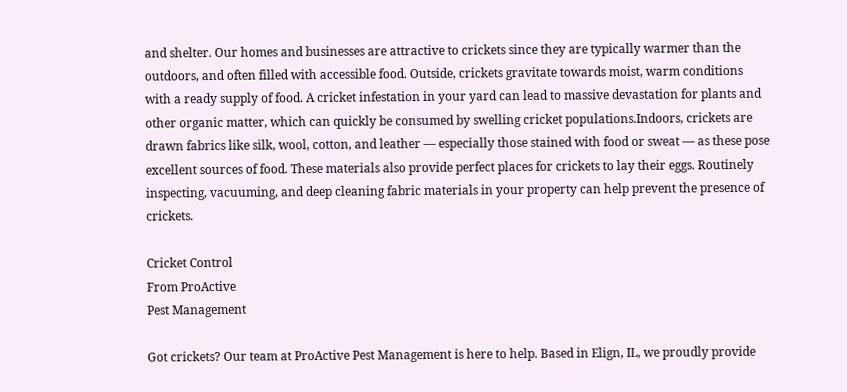and shelter. Our homes and businesses are attractive to crickets since they are typically warmer than the outdoors, and often filled with accessible food. Outside, crickets gravitate towards moist, warm conditions with a ready supply of food. A cricket infestation in your yard can lead to massive devastation for plants and other organic matter, which can quickly be consumed by swelling cricket populations.Indoors, crickets are drawn fabrics like silk, wool, cotton, and leather — especially those stained with food or sweat — as these pose excellent sources of food. These materials also provide perfect places for crickets to lay their eggs. Routinely inspecting, vacuuming, and deep cleaning fabric materials in your property can help prevent the presence of crickets.

Cricket Control
From ProActive
Pest Management

Got crickets? Our team at ProActive Pest Management is here to help. Based in Elign, IL, we proudly provide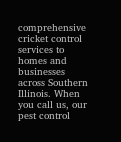comprehensive cricket control services to homes and businesses across Southern Illinois. When you call us, our pest control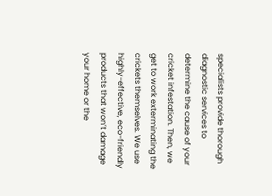specialists provide thorough diagnostic services to determine the cause of your cricket infestation. Then, we get to work exterminating the crickets themselves. We use highly-effective, eco-friendly products that won’t damage your home or the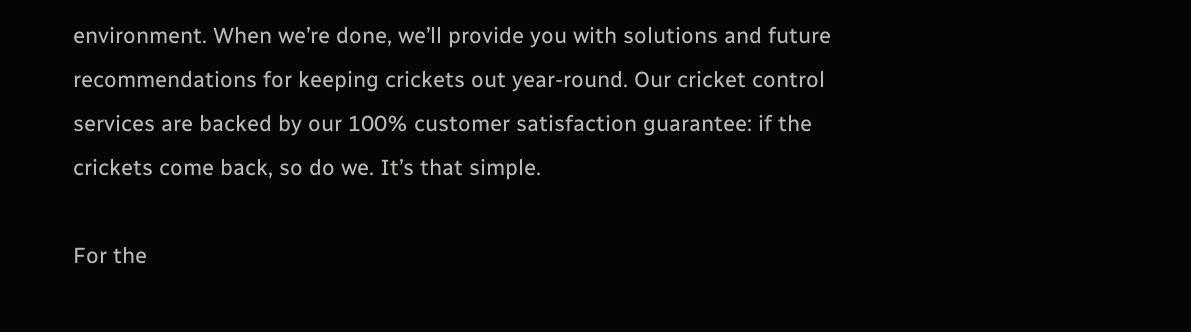environment. When we’re done, we’ll provide you with solutions and future recommendations for keeping crickets out year-round. Our cricket control services are backed by our 100% customer satisfaction guarantee: if the crickets come back, so do we. It’s that simple.

For the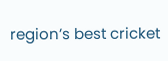region’s best cricket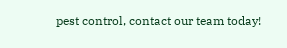pest control, contact our team today!